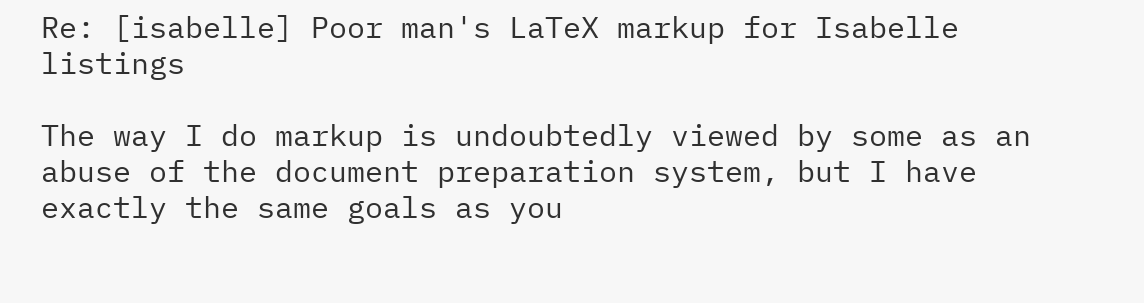Re: [isabelle] Poor man's LaTeX markup for Isabelle listings

The way I do markup is undoubtedly viewed by some as an abuse of the document preparation system, but I have exactly the same goals as you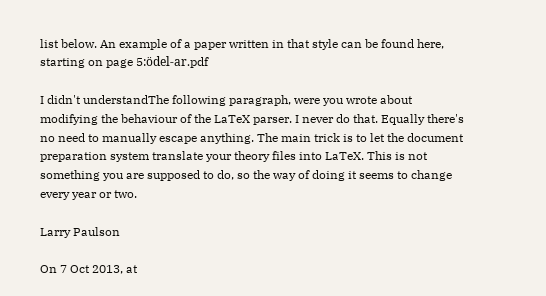list below. An example of a paper written in that style can be found here, starting on page 5:ödel-ar.pdf

I didn't understandThe following paragraph, were you wrote about modifying the behaviour of the LaTeX parser. I never do that. Equally there's no need to manually escape anything. The main trick is to let the document preparation system translate your theory files into LaTeX. This is not something you are supposed to do, so the way of doing it seems to change every year or two.

Larry Paulson

On 7 Oct 2013, at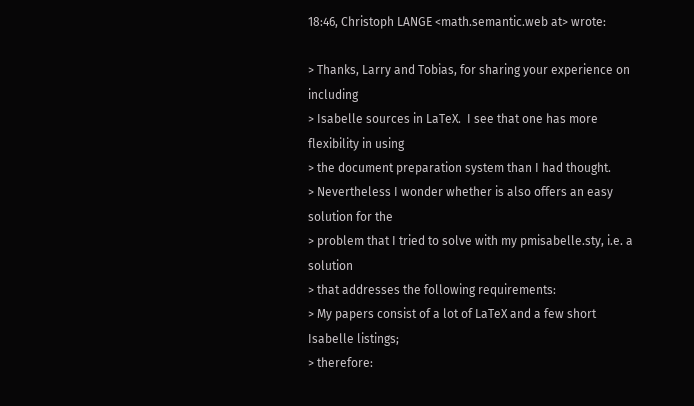18:46, Christoph LANGE <math.semantic.web at> wrote:

> Thanks, Larry and Tobias, for sharing your experience on including
> Isabelle sources in LaTeX.  I see that one has more flexibility in using
> the document preparation system than I had thought.
> Nevertheless I wonder whether is also offers an easy solution for the
> problem that I tried to solve with my pmisabelle.sty, i.e. a solution
> that addresses the following requirements:
> My papers consist of a lot of LaTeX and a few short Isabelle listings;
> therefore: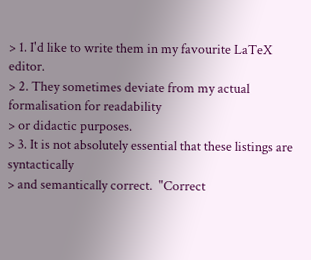> 1. I'd like to write them in my favourite LaTeX editor.
> 2. They sometimes deviate from my actual formalisation for readability
> or didactic purposes.
> 3. It is not absolutely essential that these listings are syntactically
> and semantically correct.  "Correct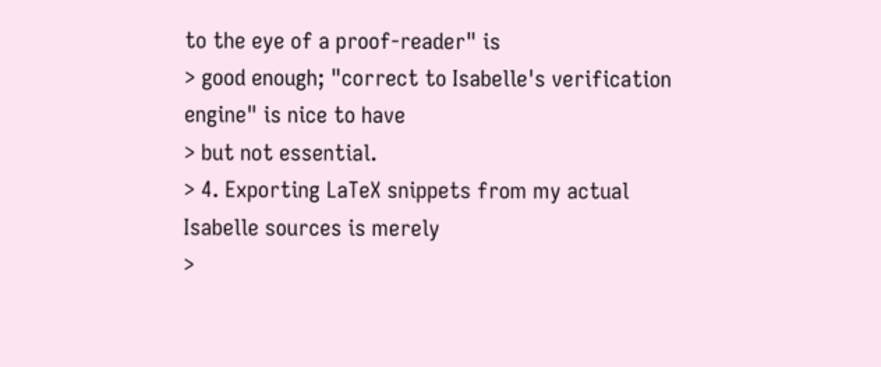to the eye of a proof-reader" is
> good enough; "correct to Isabelle's verification engine" is nice to have
> but not essential.
> 4. Exporting LaTeX snippets from my actual Isabelle sources is merely
>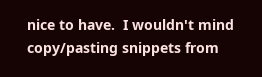nice to have.  I wouldn't mind copy/pasting snippets from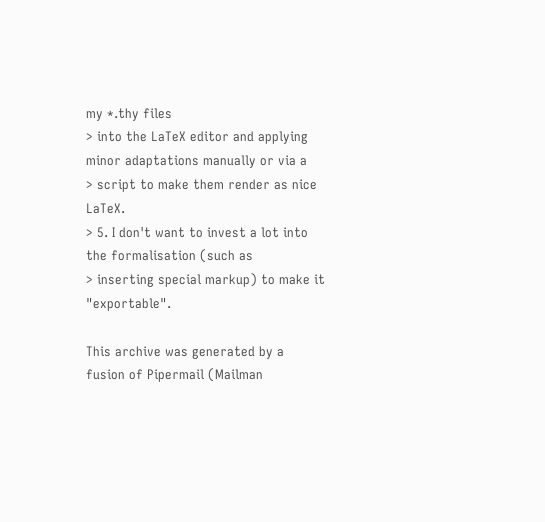my *.thy files
> into the LaTeX editor and applying minor adaptations manually or via a
> script to make them render as nice LaTeX.
> 5. I don't want to invest a lot into the formalisation (such as
> inserting special markup) to make it "exportable".

This archive was generated by a fusion of Pipermail (Mailman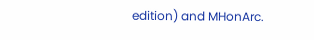edition) and MHonArc.